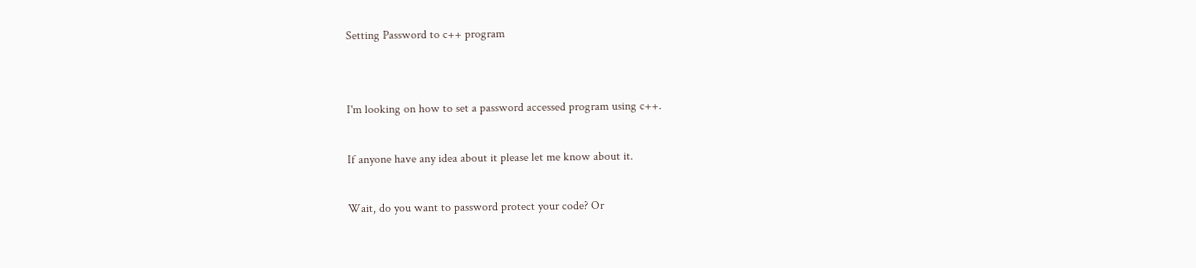Setting Password to c++ program


I'm looking on how to set a password accessed program using c++.

If anyone have any idea about it please let me know about it.

Wait, do you want to password protect your code? Or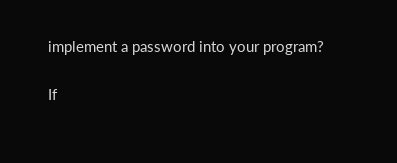implement a password into your program?

If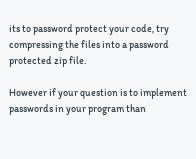its to password protect your code, try compressing the files into a password protected zip file.

However if your question is to implement passwords in your program than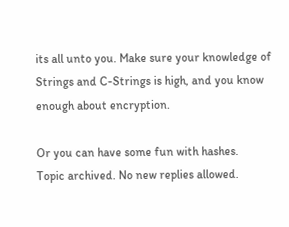its all unto you. Make sure your knowledge of Strings and C-Strings is high, and you know enough about encryption.

Or you can have some fun with hashes.
Topic archived. No new replies allowed.